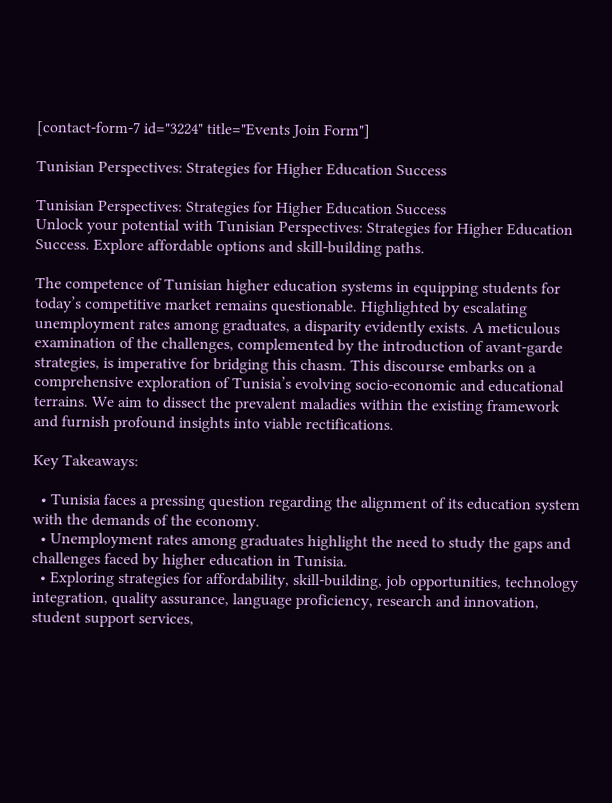[contact-form-7 id="3224" title="Events Join Form"]

Tunisian Perspectives: Strategies for Higher Education Success

Tunisian Perspectives: Strategies for Higher Education Success
Unlock your potential with Tunisian Perspectives: Strategies for Higher Education Success. Explore affordable options and skill-building paths.

The competence of Tunisian higher education systems in equipping students for today’s competitive market remains questionable. Highlighted by escalating unemployment rates among graduates, a disparity evidently exists. A meticulous examination of the challenges, complemented by the introduction of avant-garde strategies, is imperative for bridging this chasm. This discourse embarks on a comprehensive exploration of Tunisia’s evolving socio-economic and educational terrains. We aim to dissect the prevalent maladies within the existing framework and furnish profound insights into viable rectifications.

Key Takeaways:

  • Tunisia faces a pressing question regarding the alignment of its education system with the demands of the economy.
  • Unemployment rates among graduates highlight the need to study the gaps and challenges faced by higher education in Tunisia.
  • Exploring strategies for affordability, skill-building, job opportunities, technology integration, quality assurance, language proficiency, research and innovation, student support services,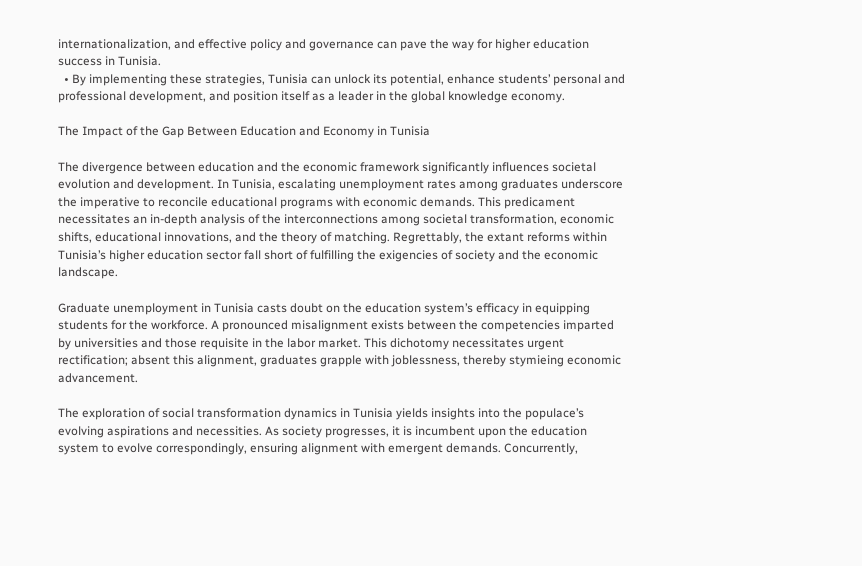internationalization, and effective policy and governance can pave the way for higher education success in Tunisia.
  • By implementing these strategies, Tunisia can unlock its potential, enhance students’ personal and professional development, and position itself as a leader in the global knowledge economy.

The Impact of the Gap Between Education and Economy in Tunisia

The divergence between education and the economic framework significantly influences societal evolution and development. In Tunisia, escalating unemployment rates among graduates underscore the imperative to reconcile educational programs with economic demands. This predicament necessitates an in-depth analysis of the interconnections among societal transformation, economic shifts, educational innovations, and the theory of matching. Regrettably, the extant reforms within Tunisia’s higher education sector fall short of fulfilling the exigencies of society and the economic landscape.

Graduate unemployment in Tunisia casts doubt on the education system’s efficacy in equipping students for the workforce. A pronounced misalignment exists between the competencies imparted by universities and those requisite in the labor market. This dichotomy necessitates urgent rectification; absent this alignment, graduates grapple with joblessness, thereby stymieing economic advancement.

The exploration of social transformation dynamics in Tunisia yields insights into the populace’s evolving aspirations and necessities. As society progresses, it is incumbent upon the education system to evolve correspondingly, ensuring alignment with emergent demands. Concurrently,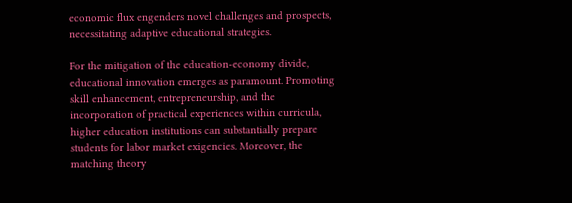economic flux engenders novel challenges and prospects, necessitating adaptive educational strategies.

For the mitigation of the education-economy divide, educational innovation emerges as paramount. Promoting skill enhancement, entrepreneurship, and the incorporation of practical experiences within curricula, higher education institutions can substantially prepare students for labor market exigencies. Moreover, the matching theory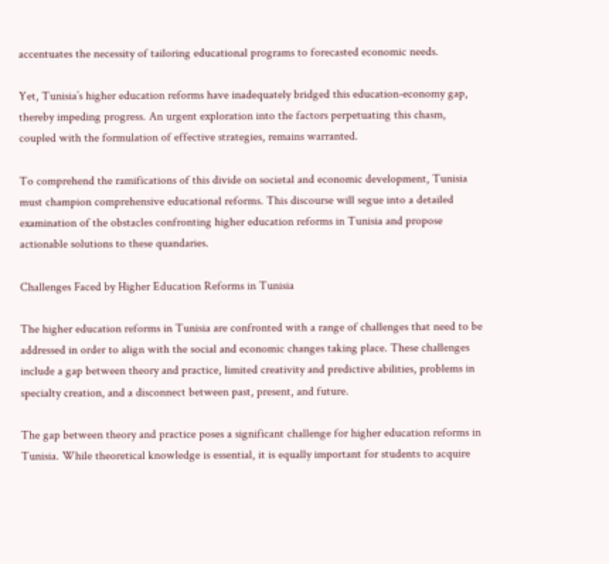accentuates the necessity of tailoring educational programs to forecasted economic needs.

Yet, Tunisia’s higher education reforms have inadequately bridged this education-economy gap, thereby impeding progress. An urgent exploration into the factors perpetuating this chasm, coupled with the formulation of effective strategies, remains warranted.

To comprehend the ramifications of this divide on societal and economic development, Tunisia must champion comprehensive educational reforms. This discourse will segue into a detailed examination of the obstacles confronting higher education reforms in Tunisia and propose actionable solutions to these quandaries.

Challenges Faced by Higher Education Reforms in Tunisia

The higher education reforms in Tunisia are confronted with a range of challenges that need to be addressed in order to align with the social and economic changes taking place. These challenges include a gap between theory and practice, limited creativity and predictive abilities, problems in specialty creation, and a disconnect between past, present, and future.

The gap between theory and practice poses a significant challenge for higher education reforms in Tunisia. While theoretical knowledge is essential, it is equally important for students to acquire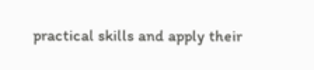practical skills and apply their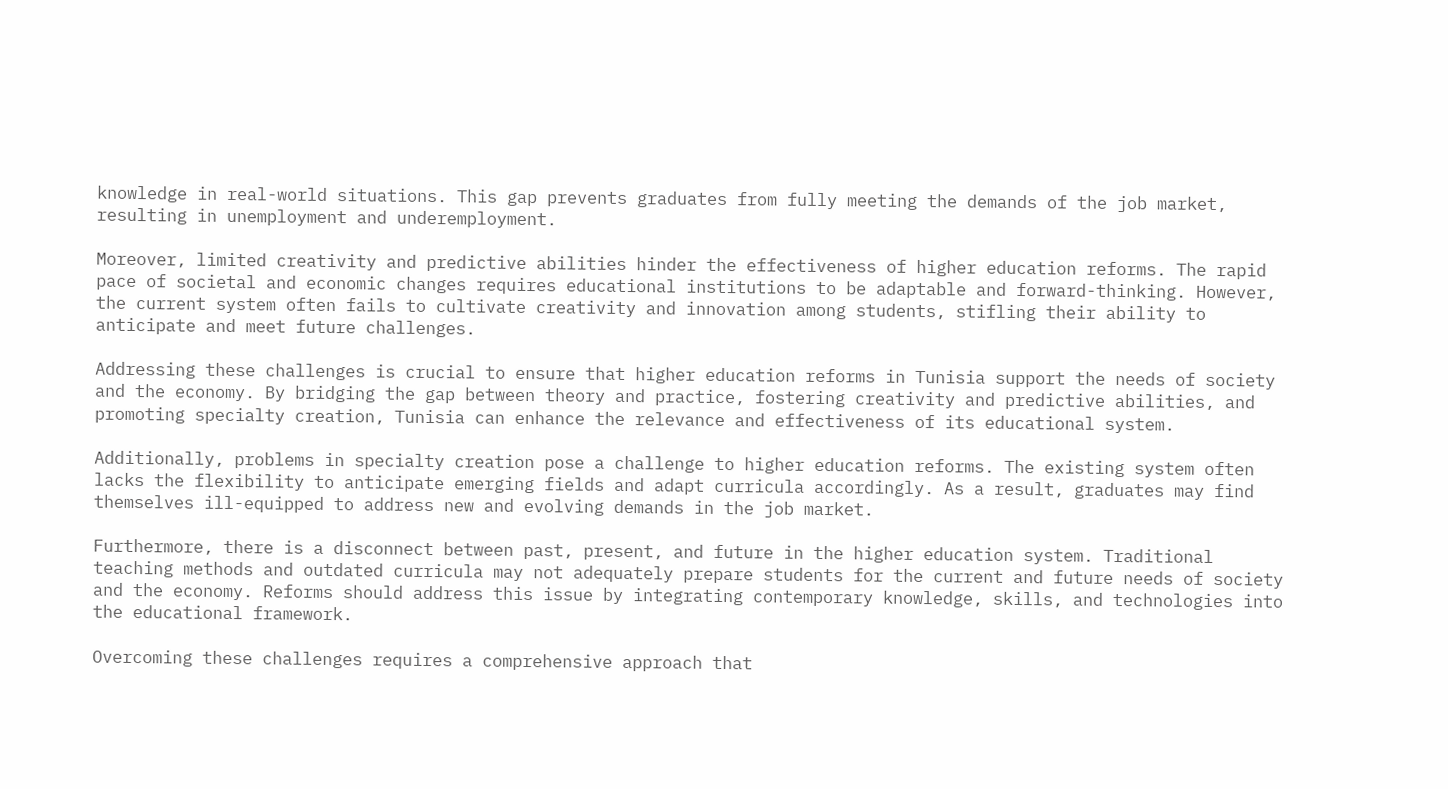knowledge in real-world situations. This gap prevents graduates from fully meeting the demands of the job market, resulting in unemployment and underemployment.

Moreover, limited creativity and predictive abilities hinder the effectiveness of higher education reforms. The rapid pace of societal and economic changes requires educational institutions to be adaptable and forward-thinking. However, the current system often fails to cultivate creativity and innovation among students, stifling their ability to anticipate and meet future challenges.

Addressing these challenges is crucial to ensure that higher education reforms in Tunisia support the needs of society and the economy. By bridging the gap between theory and practice, fostering creativity and predictive abilities, and promoting specialty creation, Tunisia can enhance the relevance and effectiveness of its educational system.

Additionally, problems in specialty creation pose a challenge to higher education reforms. The existing system often lacks the flexibility to anticipate emerging fields and adapt curricula accordingly. As a result, graduates may find themselves ill-equipped to address new and evolving demands in the job market.

Furthermore, there is a disconnect between past, present, and future in the higher education system. Traditional teaching methods and outdated curricula may not adequately prepare students for the current and future needs of society and the economy. Reforms should address this issue by integrating contemporary knowledge, skills, and technologies into the educational framework.

Overcoming these challenges requires a comprehensive approach that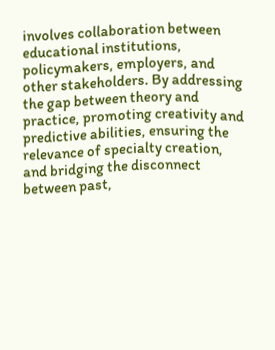involves collaboration between educational institutions, policymakers, employers, and other stakeholders. By addressing the gap between theory and practice, promoting creativity and predictive abilities, ensuring the relevance of specialty creation, and bridging the disconnect between past,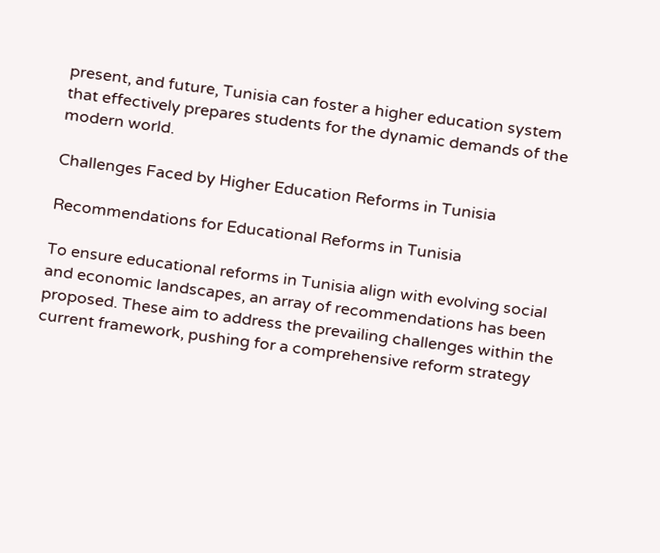present, and future, Tunisia can foster a higher education system that effectively prepares students for the dynamic demands of the modern world.

Challenges Faced by Higher Education Reforms in Tunisia

Recommendations for Educational Reforms in Tunisia

To ensure educational reforms in Tunisia align with evolving social and economic landscapes, an array of recommendations has been proposed. These aim to address the prevailing challenges within the current framework, pushing for a comprehensive reform strategy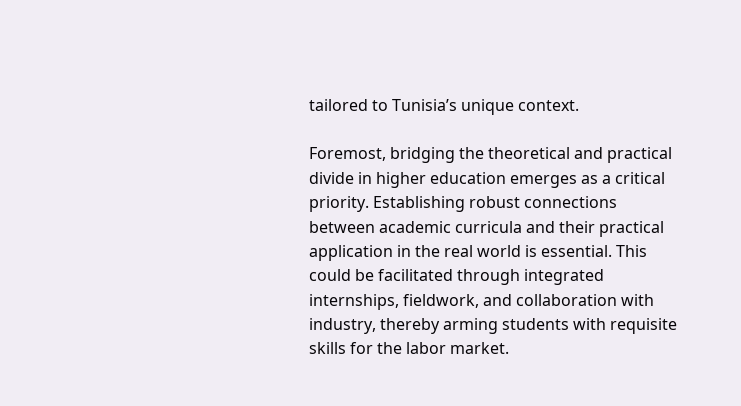tailored to Tunisia’s unique context.

Foremost, bridging the theoretical and practical divide in higher education emerges as a critical priority. Establishing robust connections between academic curricula and their practical application in the real world is essential. This could be facilitated through integrated internships, fieldwork, and collaboration with industry, thereby arming students with requisite skills for the labor market.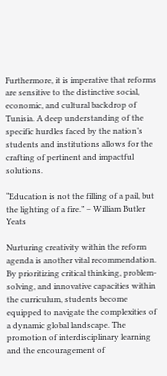Furthermore, it is imperative that reforms are sensitive to the distinctive social, economic, and cultural backdrop of Tunisia. A deep understanding of the specific hurdles faced by the nation’s students and institutions allows for the crafting of pertinent and impactful solutions.

“Education is not the filling of a pail, but the lighting of a fire.” – William Butler Yeats

Nurturing creativity within the reform agenda is another vital recommendation. By prioritizing critical thinking, problem-solving, and innovative capacities within the curriculum, students become equipped to navigate the complexities of a dynamic global landscape. The promotion of interdisciplinary learning and the encouragement of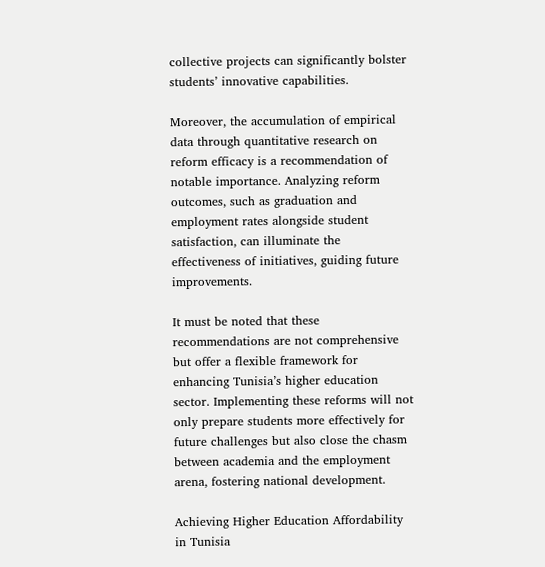collective projects can significantly bolster students’ innovative capabilities.

Moreover, the accumulation of empirical data through quantitative research on reform efficacy is a recommendation of notable importance. Analyzing reform outcomes, such as graduation and employment rates alongside student satisfaction, can illuminate the effectiveness of initiatives, guiding future improvements.

It must be noted that these recommendations are not comprehensive but offer a flexible framework for enhancing Tunisia’s higher education sector. Implementing these reforms will not only prepare students more effectively for future challenges but also close the chasm between academia and the employment arena, fostering national development.

Achieving Higher Education Affordability in Tunisia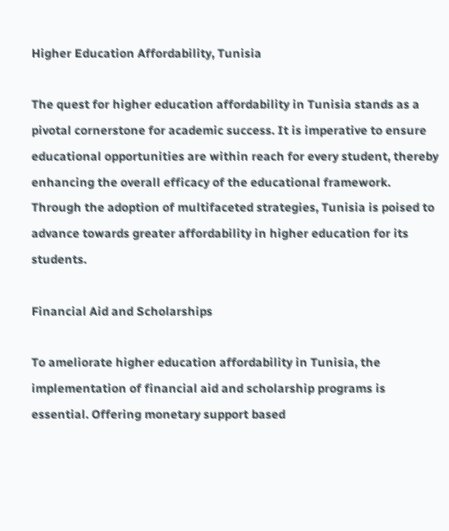Higher Education Affordability, Tunisia

The quest for higher education affordability in Tunisia stands as a pivotal cornerstone for academic success. It is imperative to ensure educational opportunities are within reach for every student, thereby enhancing the overall efficacy of the educational framework. Through the adoption of multifaceted strategies, Tunisia is poised to advance towards greater affordability in higher education for its students.

Financial Aid and Scholarships

To ameliorate higher education affordability in Tunisia, the implementation of financial aid and scholarship programs is essential. Offering monetary support based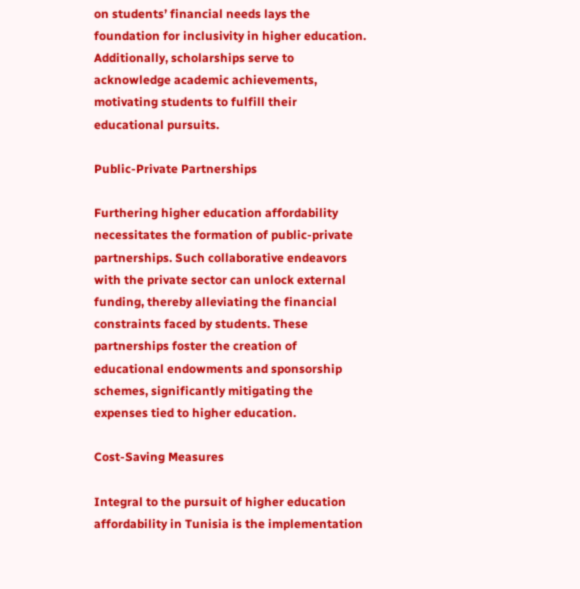on students’ financial needs lays the foundation for inclusivity in higher education. Additionally, scholarships serve to acknowledge academic achievements, motivating students to fulfill their educational pursuits.

Public-Private Partnerships

Furthering higher education affordability necessitates the formation of public-private partnerships. Such collaborative endeavors with the private sector can unlock external funding, thereby alleviating the financial constraints faced by students. These partnerships foster the creation of educational endowments and sponsorship schemes, significantly mitigating the expenses tied to higher education.

Cost-Saving Measures

Integral to the pursuit of higher education affordability in Tunisia is the implementation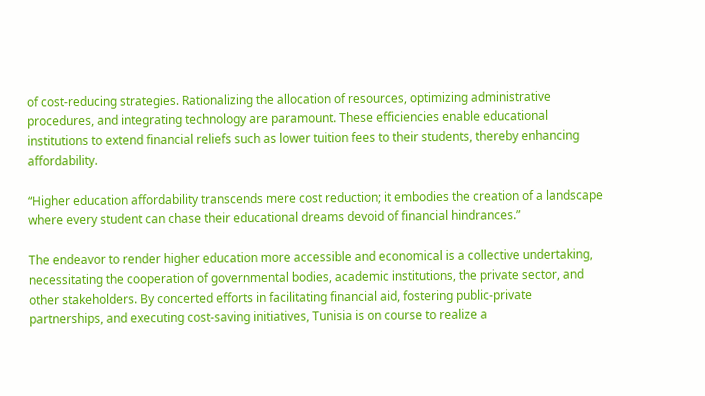of cost-reducing strategies. Rationalizing the allocation of resources, optimizing administrative procedures, and integrating technology are paramount. These efficiencies enable educational institutions to extend financial reliefs such as lower tuition fees to their students, thereby enhancing affordability.

“Higher education affordability transcends mere cost reduction; it embodies the creation of a landscape where every student can chase their educational dreams devoid of financial hindrances.”

The endeavor to render higher education more accessible and economical is a collective undertaking, necessitating the cooperation of governmental bodies, academic institutions, the private sector, and other stakeholders. By concerted efforts in facilitating financial aid, fostering public-private partnerships, and executing cost-saving initiatives, Tunisia is on course to realize a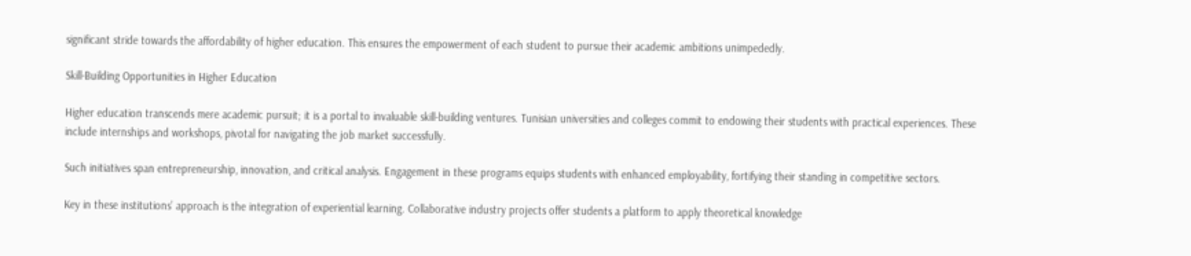significant stride towards the affordability of higher education. This ensures the empowerment of each student to pursue their academic ambitions unimpededly.

Skill-Building Opportunities in Higher Education

Higher education transcends mere academic pursuit; it is a portal to invaluable skill-building ventures. Tunisian universities and colleges commit to endowing their students with practical experiences. These include internships and workshops, pivotal for navigating the job market successfully.

Such initiatives span entrepreneurship, innovation, and critical analysis. Engagement in these programs equips students with enhanced employability, fortifying their standing in competitive sectors.

Key in these institutions’ approach is the integration of experiential learning. Collaborative industry projects offer students a platform to apply theoretical knowledge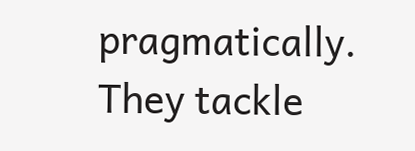pragmatically. They tackle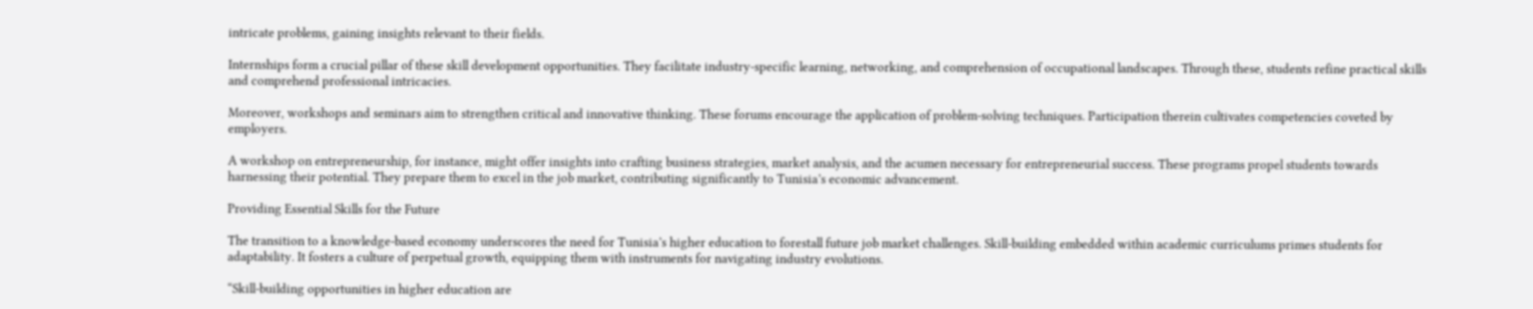intricate problems, gaining insights relevant to their fields.

Internships form a crucial pillar of these skill development opportunities. They facilitate industry-specific learning, networking, and comprehension of occupational landscapes. Through these, students refine practical skills and comprehend professional intricacies.

Moreover, workshops and seminars aim to strengthen critical and innovative thinking. These forums encourage the application of problem-solving techniques. Participation therein cultivates competencies coveted by employers.

A workshop on entrepreneurship, for instance, might offer insights into crafting business strategies, market analysis, and the acumen necessary for entrepreneurial success. These programs propel students towards harnessing their potential. They prepare them to excel in the job market, contributing significantly to Tunisia’s economic advancement.

Providing Essential Skills for the Future

The transition to a knowledge-based economy underscores the need for Tunisia’s higher education to forestall future job market challenges. Skill-building embedded within academic curriculums primes students for adaptability. It fosters a culture of perpetual growth, equipping them with instruments for navigating industry evolutions.

“Skill-building opportunities in higher education are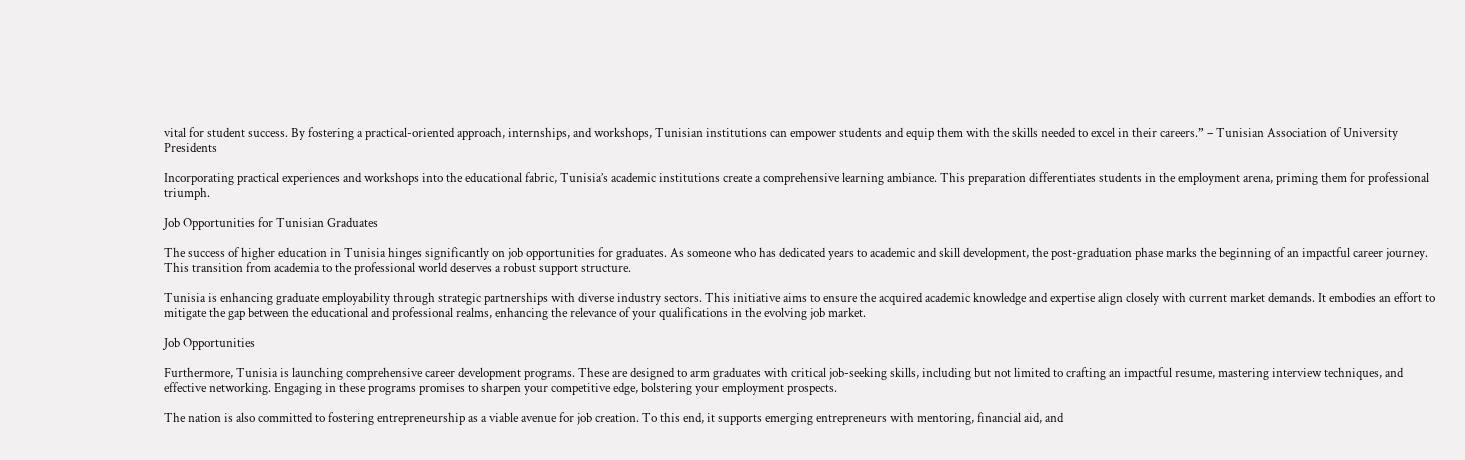vital for student success. By fostering a practical-oriented approach, internships, and workshops, Tunisian institutions can empower students and equip them with the skills needed to excel in their careers.” – Tunisian Association of University Presidents

Incorporating practical experiences and workshops into the educational fabric, Tunisia’s academic institutions create a comprehensive learning ambiance. This preparation differentiates students in the employment arena, priming them for professional triumph.

Job Opportunities for Tunisian Graduates

The success of higher education in Tunisia hinges significantly on job opportunities for graduates. As someone who has dedicated years to academic and skill development, the post-graduation phase marks the beginning of an impactful career journey. This transition from academia to the professional world deserves a robust support structure.

Tunisia is enhancing graduate employability through strategic partnerships with diverse industry sectors. This initiative aims to ensure the acquired academic knowledge and expertise align closely with current market demands. It embodies an effort to mitigate the gap between the educational and professional realms, enhancing the relevance of your qualifications in the evolving job market.

Job Opportunities

Furthermore, Tunisia is launching comprehensive career development programs. These are designed to arm graduates with critical job-seeking skills, including but not limited to crafting an impactful resume, mastering interview techniques, and effective networking. Engaging in these programs promises to sharpen your competitive edge, bolstering your employment prospects.

The nation is also committed to fostering entrepreneurship as a viable avenue for job creation. To this end, it supports emerging entrepreneurs with mentoring, financial aid, and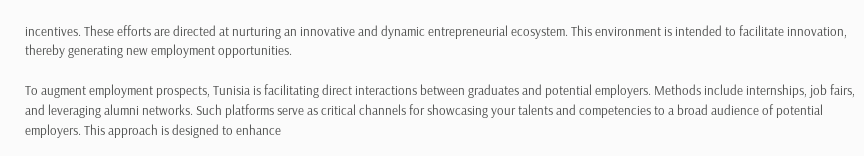incentives. These efforts are directed at nurturing an innovative and dynamic entrepreneurial ecosystem. This environment is intended to facilitate innovation, thereby generating new employment opportunities.

To augment employment prospects, Tunisia is facilitating direct interactions between graduates and potential employers. Methods include internships, job fairs, and leveraging alumni networks. Such platforms serve as critical channels for showcasing your talents and competencies to a broad audience of potential employers. This approach is designed to enhance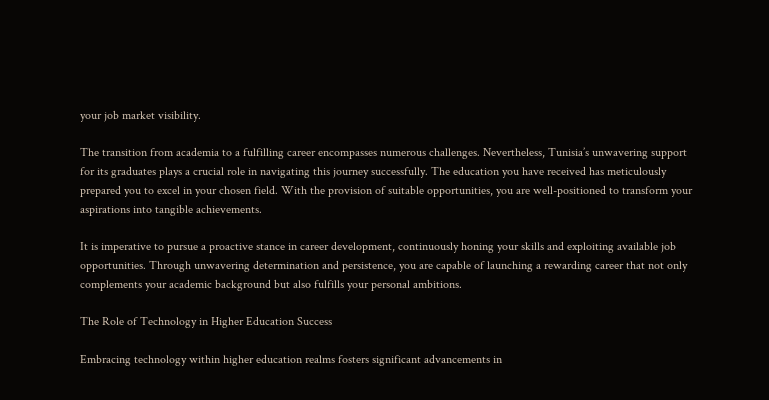your job market visibility.

The transition from academia to a fulfilling career encompasses numerous challenges. Nevertheless, Tunisia’s unwavering support for its graduates plays a crucial role in navigating this journey successfully. The education you have received has meticulously prepared you to excel in your chosen field. With the provision of suitable opportunities, you are well-positioned to transform your aspirations into tangible achievements.

It is imperative to pursue a proactive stance in career development, continuously honing your skills and exploiting available job opportunities. Through unwavering determination and persistence, you are capable of launching a rewarding career that not only complements your academic background but also fulfills your personal ambitions.

The Role of Technology in Higher Education Success

Embracing technology within higher education realms fosters significant advancements in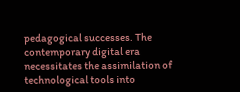pedagogical successes. The contemporary digital era necessitates the assimilation of technological tools into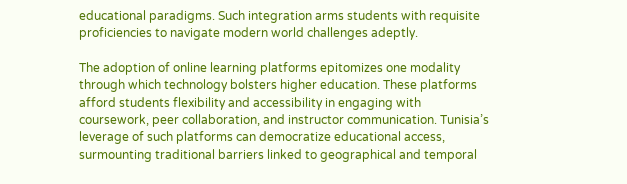educational paradigms. Such integration arms students with requisite proficiencies to navigate modern world challenges adeptly.

The adoption of online learning platforms epitomizes one modality through which technology bolsters higher education. These platforms afford students flexibility and accessibility in engaging with coursework, peer collaboration, and instructor communication. Tunisia’s leverage of such platforms can democratize educational access, surmounting traditional barriers linked to geographical and temporal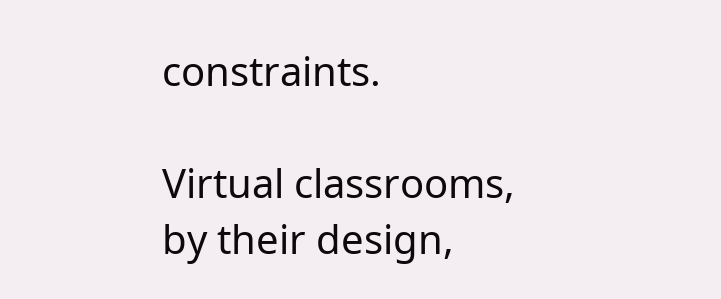constraints.

Virtual classrooms, by their design,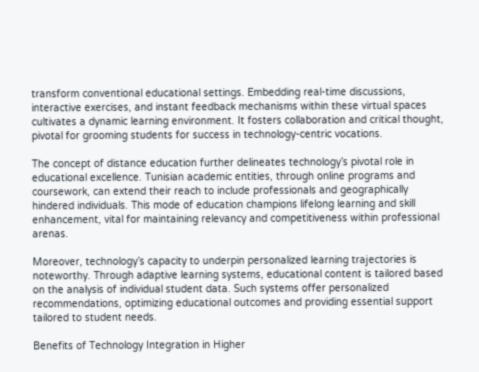transform conventional educational settings. Embedding real-time discussions, interactive exercises, and instant feedback mechanisms within these virtual spaces cultivates a dynamic learning environment. It fosters collaboration and critical thought, pivotal for grooming students for success in technology-centric vocations.

The concept of distance education further delineates technology’s pivotal role in educational excellence. Tunisian academic entities, through online programs and coursework, can extend their reach to include professionals and geographically hindered individuals. This mode of education champions lifelong learning and skill enhancement, vital for maintaining relevancy and competitiveness within professional arenas.

Moreover, technology’s capacity to underpin personalized learning trajectories is noteworthy. Through adaptive learning systems, educational content is tailored based on the analysis of individual student data. Such systems offer personalized recommendations, optimizing educational outcomes and providing essential support tailored to student needs.

Benefits of Technology Integration in Higher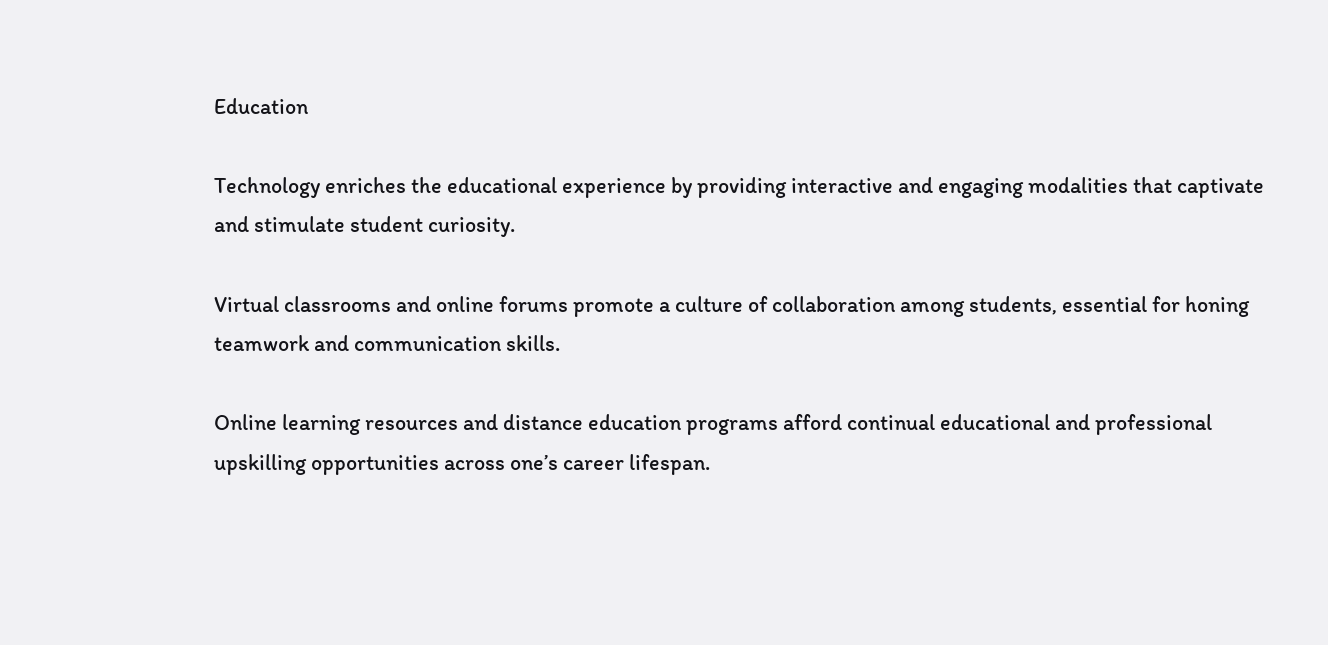Education

Technology enriches the educational experience by providing interactive and engaging modalities that captivate and stimulate student curiosity.

Virtual classrooms and online forums promote a culture of collaboration among students, essential for honing teamwork and communication skills.

Online learning resources and distance education programs afford continual educational and professional upskilling opportunities across one’s career lifespan.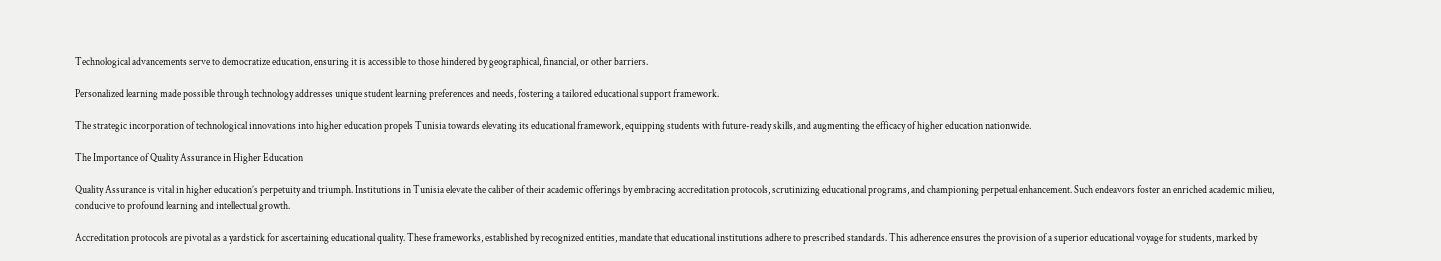Technological advancements serve to democratize education, ensuring it is accessible to those hindered by geographical, financial, or other barriers.

Personalized learning made possible through technology addresses unique student learning preferences and needs, fostering a tailored educational support framework.

The strategic incorporation of technological innovations into higher education propels Tunisia towards elevating its educational framework, equipping students with future-ready skills, and augmenting the efficacy of higher education nationwide.

The Importance of Quality Assurance in Higher Education

Quality Assurance is vital in higher education’s perpetuity and triumph. Institutions in Tunisia elevate the caliber of their academic offerings by embracing accreditation protocols, scrutinizing educational programs, and championing perpetual enhancement. Such endeavors foster an enriched academic milieu, conducive to profound learning and intellectual growth.

Accreditation protocols are pivotal as a yardstick for ascertaining educational quality. These frameworks, established by recognized entities, mandate that educational institutions adhere to prescribed standards. This adherence ensures the provision of a superior educational voyage for students, marked by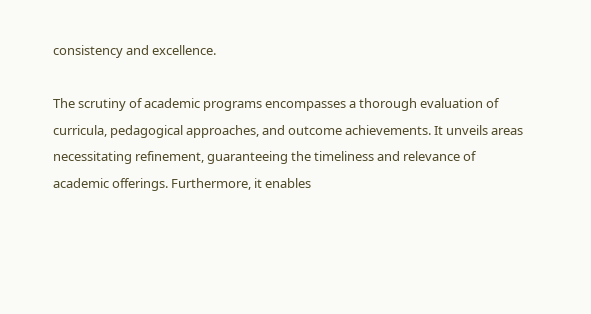consistency and excellence.

The scrutiny of academic programs encompasses a thorough evaluation of curricula, pedagogical approaches, and outcome achievements. It unveils areas necessitating refinement, guaranteeing the timeliness and relevance of academic offerings. Furthermore, it enables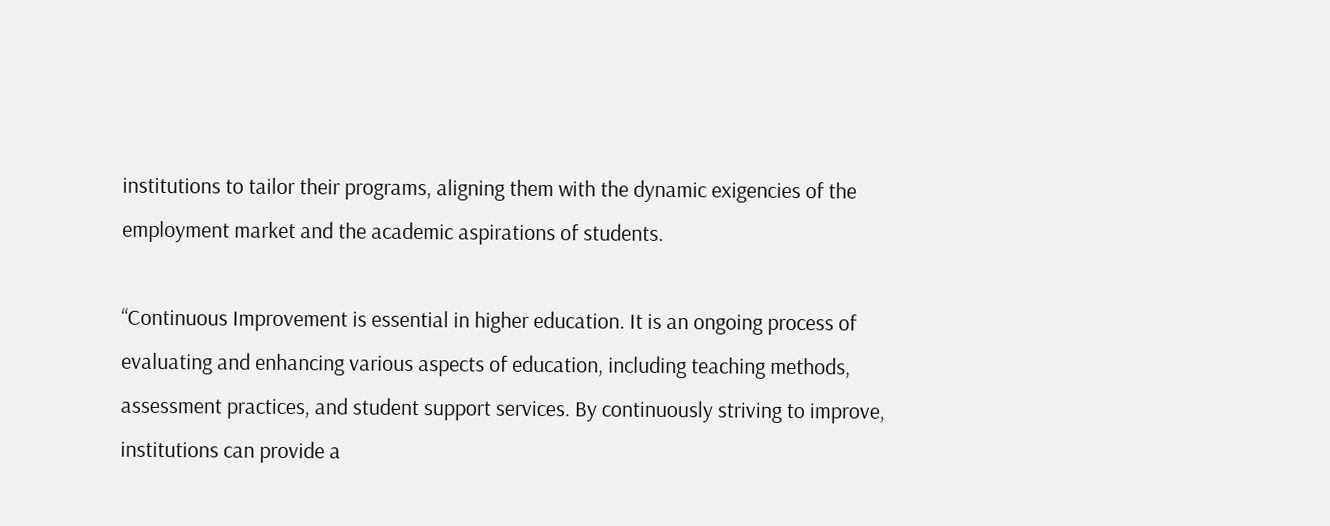institutions to tailor their programs, aligning them with the dynamic exigencies of the employment market and the academic aspirations of students.

“Continuous Improvement is essential in higher education. It is an ongoing process of evaluating and enhancing various aspects of education, including teaching methods, assessment practices, and student support services. By continuously striving to improve, institutions can provide a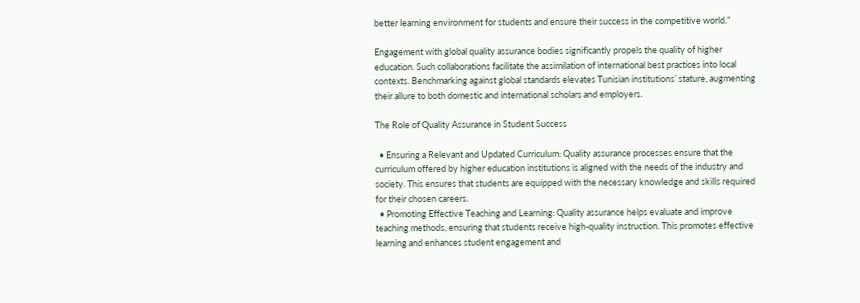better learning environment for students and ensure their success in the competitive world.”

Engagement with global quality assurance bodies significantly propels the quality of higher education. Such collaborations facilitate the assimilation of international best practices into local contexts. Benchmarking against global standards elevates Tunisian institutions’ stature, augmenting their allure to both domestic and international scholars and employers.

The Role of Quality Assurance in Student Success

  • Ensuring a Relevant and Updated Curriculum: Quality assurance processes ensure that the curriculum offered by higher education institutions is aligned with the needs of the industry and society. This ensures that students are equipped with the necessary knowledge and skills required for their chosen careers.
  • Promoting Effective Teaching and Learning: Quality assurance helps evaluate and improve teaching methods, ensuring that students receive high-quality instruction. This promotes effective learning and enhances student engagement and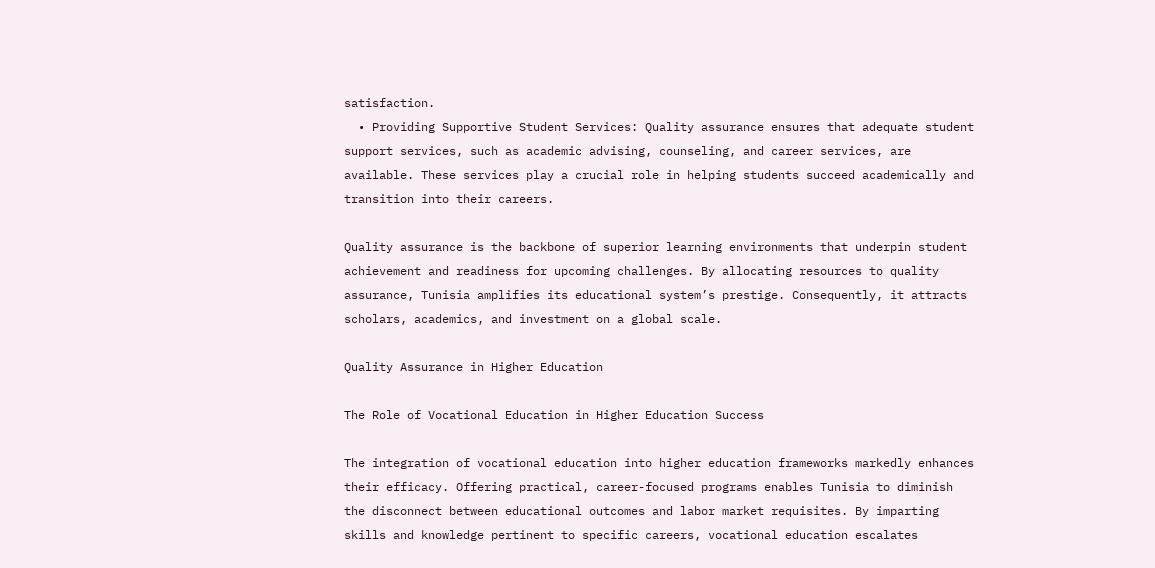satisfaction.
  • Providing Supportive Student Services: Quality assurance ensures that adequate student support services, such as academic advising, counseling, and career services, are available. These services play a crucial role in helping students succeed academically and transition into their careers.

Quality assurance is the backbone of superior learning environments that underpin student achievement and readiness for upcoming challenges. By allocating resources to quality assurance, Tunisia amplifies its educational system’s prestige. Consequently, it attracts scholars, academics, and investment on a global scale.

Quality Assurance in Higher Education

The Role of Vocational Education in Higher Education Success

The integration of vocational education into higher education frameworks markedly enhances their efficacy. Offering practical, career-focused programs enables Tunisia to diminish the disconnect between educational outcomes and labor market requisites. By imparting skills and knowledge pertinent to specific careers, vocational education escalates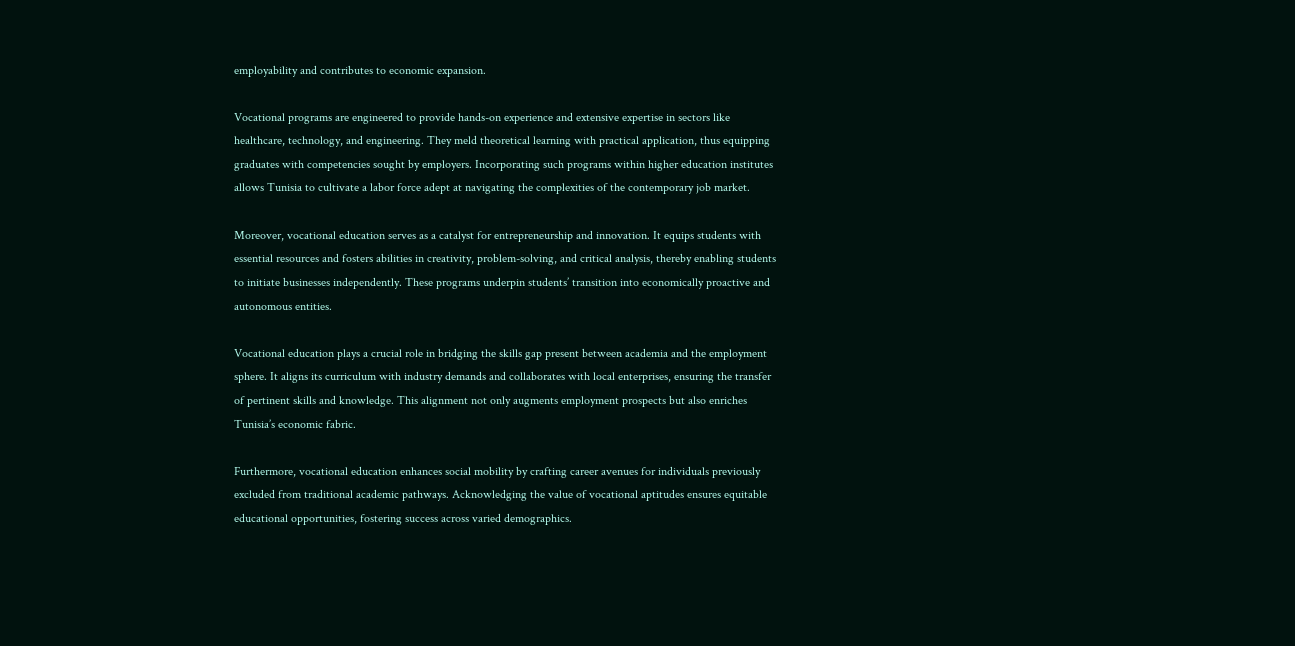employability and contributes to economic expansion.

Vocational programs are engineered to provide hands-on experience and extensive expertise in sectors like healthcare, technology, and engineering. They meld theoretical learning with practical application, thus equipping graduates with competencies sought by employers. Incorporating such programs within higher education institutes allows Tunisia to cultivate a labor force adept at navigating the complexities of the contemporary job market.

Moreover, vocational education serves as a catalyst for entrepreneurship and innovation. It equips students with essential resources and fosters abilities in creativity, problem-solving, and critical analysis, thereby enabling students to initiate businesses independently. These programs underpin students’ transition into economically proactive and autonomous entities.

Vocational education plays a crucial role in bridging the skills gap present between academia and the employment sphere. It aligns its curriculum with industry demands and collaborates with local enterprises, ensuring the transfer of pertinent skills and knowledge. This alignment not only augments employment prospects but also enriches Tunisia’s economic fabric.

Furthermore, vocational education enhances social mobility by crafting career avenues for individuals previously excluded from traditional academic pathways. Acknowledging the value of vocational aptitudes ensures equitable educational opportunities, fostering success across varied demographics.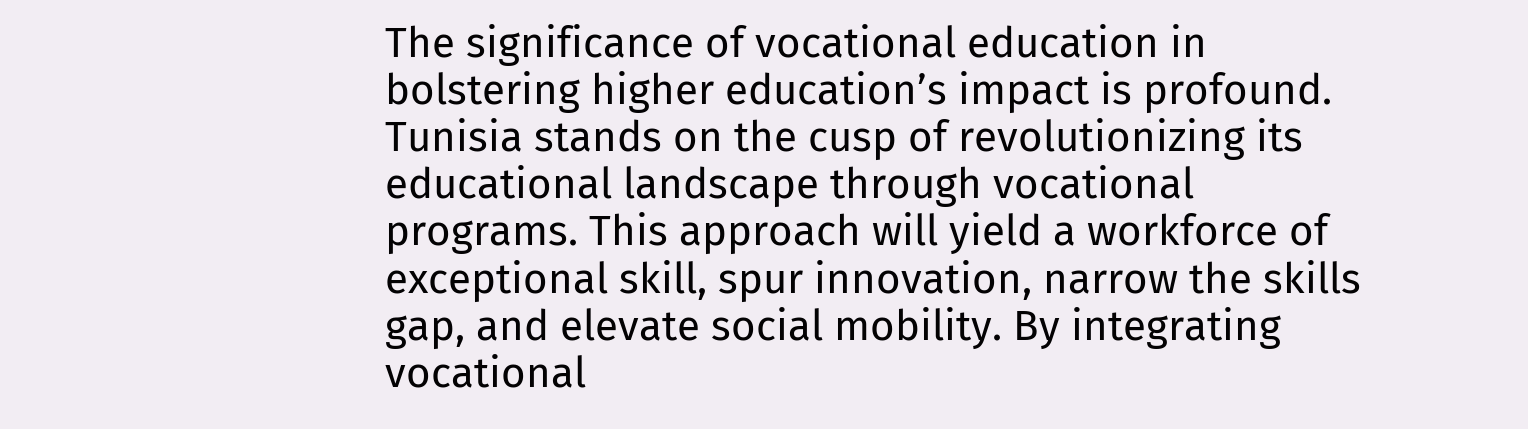The significance of vocational education in bolstering higher education’s impact is profound. Tunisia stands on the cusp of revolutionizing its educational landscape through vocational programs. This approach will yield a workforce of exceptional skill, spur innovation, narrow the skills gap, and elevate social mobility. By integrating vocational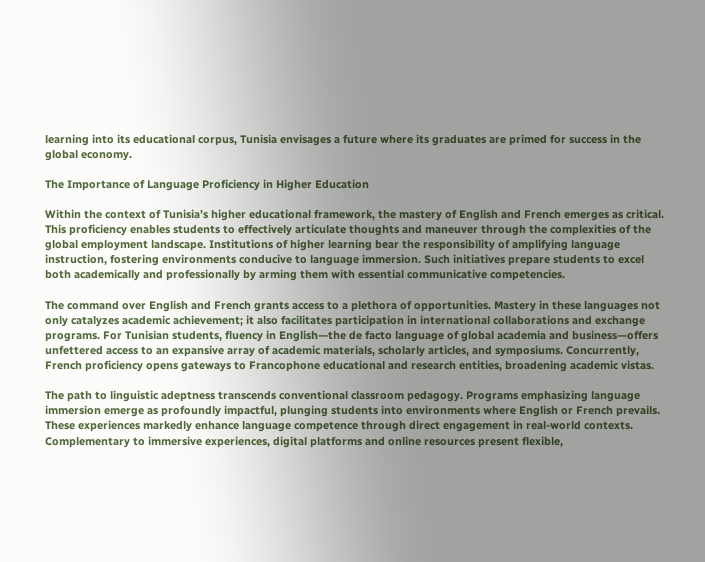learning into its educational corpus, Tunisia envisages a future where its graduates are primed for success in the global economy.

The Importance of Language Proficiency in Higher Education

Within the context of Tunisia’s higher educational framework, the mastery of English and French emerges as critical. This proficiency enables students to effectively articulate thoughts and maneuver through the complexities of the global employment landscape. Institutions of higher learning bear the responsibility of amplifying language instruction, fostering environments conducive to language immersion. Such initiatives prepare students to excel both academically and professionally by arming them with essential communicative competencies.

The command over English and French grants access to a plethora of opportunities. Mastery in these languages not only catalyzes academic achievement; it also facilitates participation in international collaborations and exchange programs. For Tunisian students, fluency in English—the de facto language of global academia and business—offers unfettered access to an expansive array of academic materials, scholarly articles, and symposiums. Concurrently, French proficiency opens gateways to Francophone educational and research entities, broadening academic vistas.

The path to linguistic adeptness transcends conventional classroom pedagogy. Programs emphasizing language immersion emerge as profoundly impactful, plunging students into environments where English or French prevails. These experiences markedly enhance language competence through direct engagement in real-world contexts. Complementary to immersive experiences, digital platforms and online resources present flexible,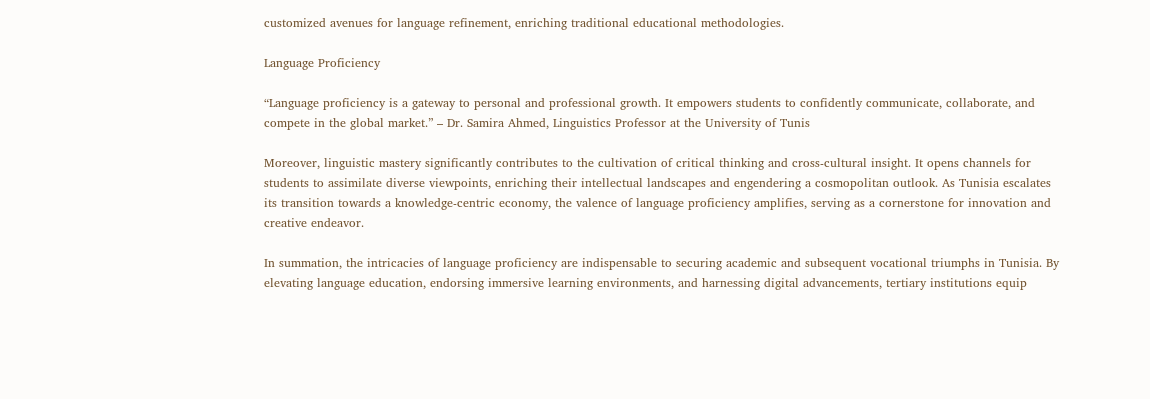customized avenues for language refinement, enriching traditional educational methodologies.

Language Proficiency

“Language proficiency is a gateway to personal and professional growth. It empowers students to confidently communicate, collaborate, and compete in the global market.” – Dr. Samira Ahmed, Linguistics Professor at the University of Tunis

Moreover, linguistic mastery significantly contributes to the cultivation of critical thinking and cross-cultural insight. It opens channels for students to assimilate diverse viewpoints, enriching their intellectual landscapes and engendering a cosmopolitan outlook. As Tunisia escalates its transition towards a knowledge-centric economy, the valence of language proficiency amplifies, serving as a cornerstone for innovation and creative endeavor.

In summation, the intricacies of language proficiency are indispensable to securing academic and subsequent vocational triumphs in Tunisia. By elevating language education, endorsing immersive learning environments, and harnessing digital advancements, tertiary institutions equip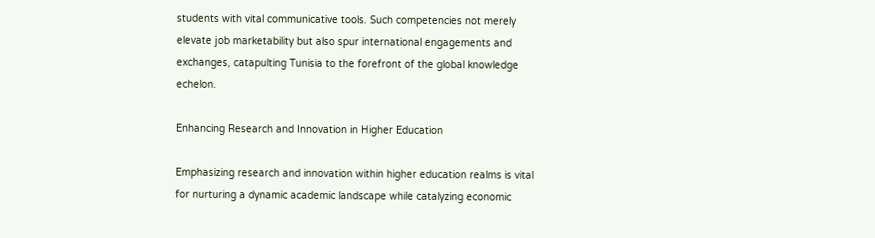students with vital communicative tools. Such competencies not merely elevate job marketability but also spur international engagements and exchanges, catapulting Tunisia to the forefront of the global knowledge echelon.

Enhancing Research and Innovation in Higher Education

Emphasizing research and innovation within higher education realms is vital for nurturing a dynamic academic landscape while catalyzing economic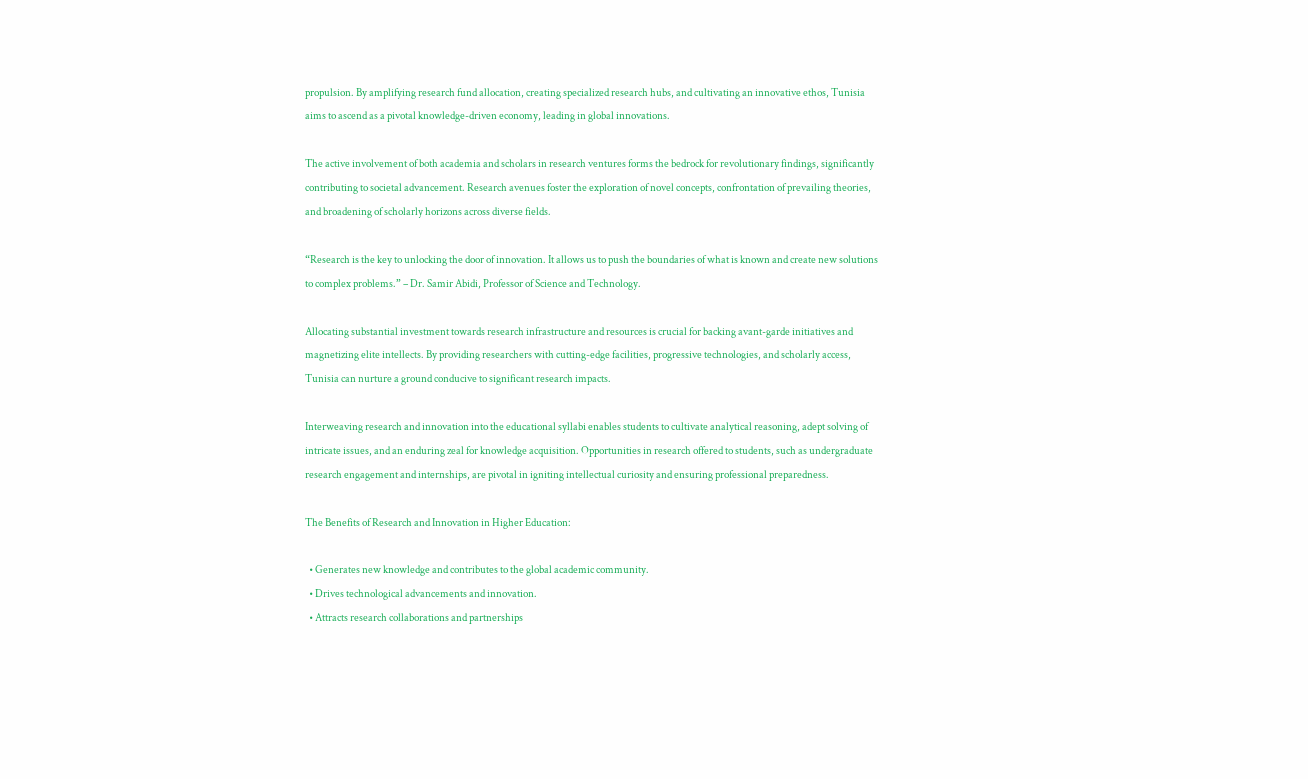propulsion. By amplifying research fund allocation, creating specialized research hubs, and cultivating an innovative ethos, Tunisia aims to ascend as a pivotal knowledge-driven economy, leading in global innovations.

The active involvement of both academia and scholars in research ventures forms the bedrock for revolutionary findings, significantly contributing to societal advancement. Research avenues foster the exploration of novel concepts, confrontation of prevailing theories, and broadening of scholarly horizons across diverse fields.

“Research is the key to unlocking the door of innovation. It allows us to push the boundaries of what is known and create new solutions to complex problems.” – Dr. Samir Abidi, Professor of Science and Technology.

Allocating substantial investment towards research infrastructure and resources is crucial for backing avant-garde initiatives and magnetizing elite intellects. By providing researchers with cutting-edge facilities, progressive technologies, and scholarly access, Tunisia can nurture a ground conducive to significant research impacts.

Interweaving research and innovation into the educational syllabi enables students to cultivate analytical reasoning, adept solving of intricate issues, and an enduring zeal for knowledge acquisition. Opportunities in research offered to students, such as undergraduate research engagement and internships, are pivotal in igniting intellectual curiosity and ensuring professional preparedness.

The Benefits of Research and Innovation in Higher Education:

  • Generates new knowledge and contributes to the global academic community.
  • Drives technological advancements and innovation.
  • Attracts research collaborations and partnerships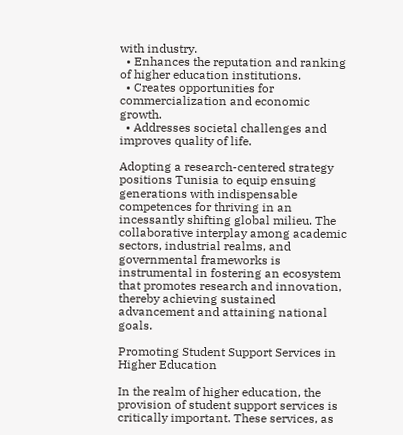with industry.
  • Enhances the reputation and ranking of higher education institutions.
  • Creates opportunities for commercialization and economic growth.
  • Addresses societal challenges and improves quality of life.

Adopting a research-centered strategy positions Tunisia to equip ensuing generations with indispensable competences for thriving in an incessantly shifting global milieu. The collaborative interplay among academic sectors, industrial realms, and governmental frameworks is instrumental in fostering an ecosystem that promotes research and innovation, thereby achieving sustained advancement and attaining national goals.

Promoting Student Support Services in Higher Education

In the realm of higher education, the provision of student support services is critically important. These services, as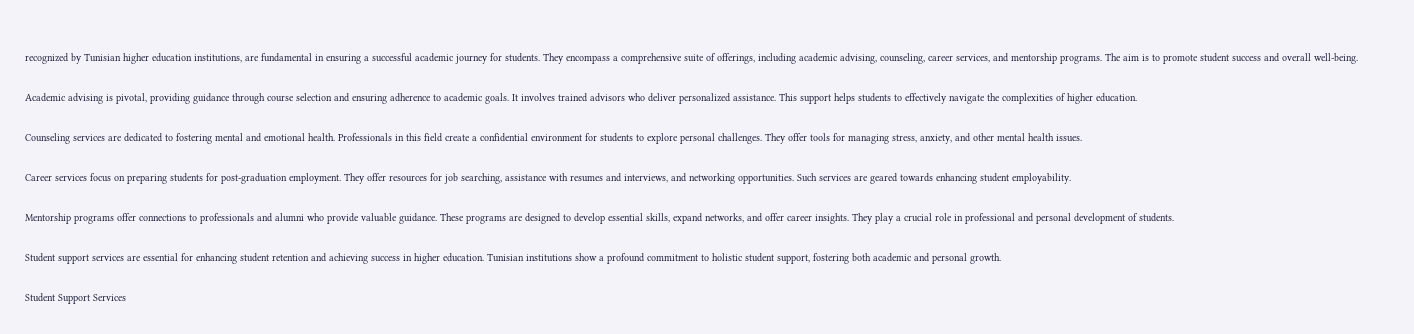recognized by Tunisian higher education institutions, are fundamental in ensuring a successful academic journey for students. They encompass a comprehensive suite of offerings, including academic advising, counseling, career services, and mentorship programs. The aim is to promote student success and overall well-being.

Academic advising is pivotal, providing guidance through course selection and ensuring adherence to academic goals. It involves trained advisors who deliver personalized assistance. This support helps students to effectively navigate the complexities of higher education.

Counseling services are dedicated to fostering mental and emotional health. Professionals in this field create a confidential environment for students to explore personal challenges. They offer tools for managing stress, anxiety, and other mental health issues.

Career services focus on preparing students for post-graduation employment. They offer resources for job searching, assistance with resumes and interviews, and networking opportunities. Such services are geared towards enhancing student employability.

Mentorship programs offer connections to professionals and alumni who provide valuable guidance. These programs are designed to develop essential skills, expand networks, and offer career insights. They play a crucial role in professional and personal development of students.

Student support services are essential for enhancing student retention and achieving success in higher education. Tunisian institutions show a profound commitment to holistic student support, fostering both academic and personal growth.

Student Support Services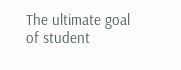The ultimate goal of student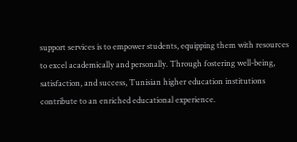support services is to empower students, equipping them with resources to excel academically and personally. Through fostering well-being, satisfaction, and success, Tunisian higher education institutions contribute to an enriched educational experience.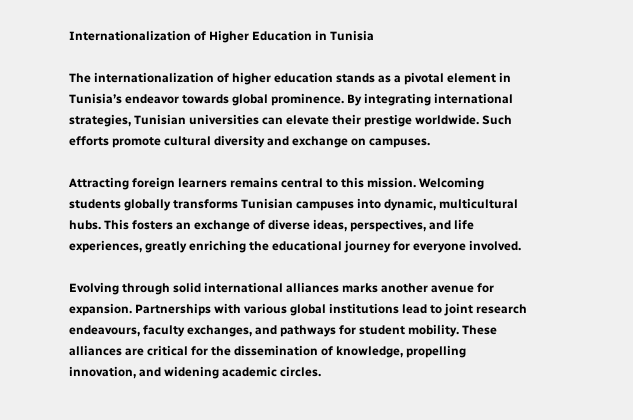Internationalization of Higher Education in Tunisia

The internationalization of higher education stands as a pivotal element in Tunisia’s endeavor towards global prominence. By integrating international strategies, Tunisian universities can elevate their prestige worldwide. Such efforts promote cultural diversity and exchange on campuses.

Attracting foreign learners remains central to this mission. Welcoming students globally transforms Tunisian campuses into dynamic, multicultural hubs. This fosters an exchange of diverse ideas, perspectives, and life experiences, greatly enriching the educational journey for everyone involved.

Evolving through solid international alliances marks another avenue for expansion. Partnerships with various global institutions lead to joint research endeavours, faculty exchanges, and pathways for student mobility. These alliances are critical for the dissemination of knowledge, propelling innovation, and widening academic circles.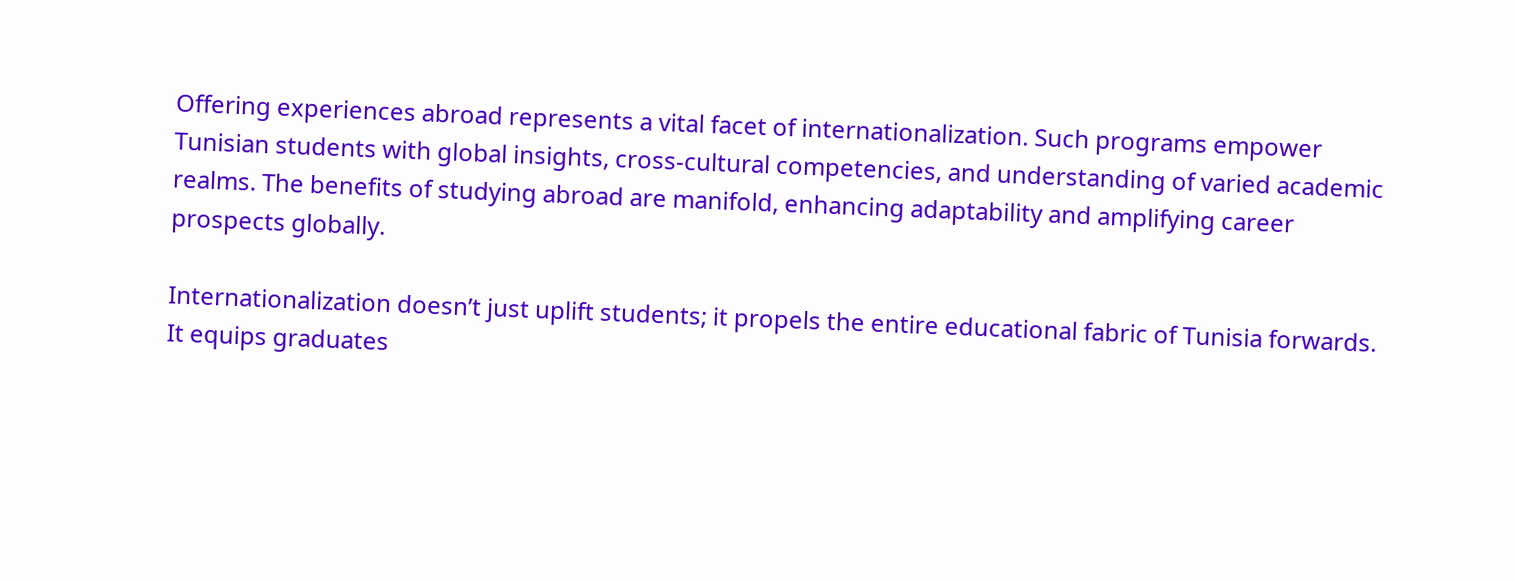Offering experiences abroad represents a vital facet of internationalization. Such programs empower Tunisian students with global insights, cross-cultural competencies, and understanding of varied academic realms. The benefits of studying abroad are manifold, enhancing adaptability and amplifying career prospects globally.

Internationalization doesn’t just uplift students; it propels the entire educational fabric of Tunisia forwards. It equips graduates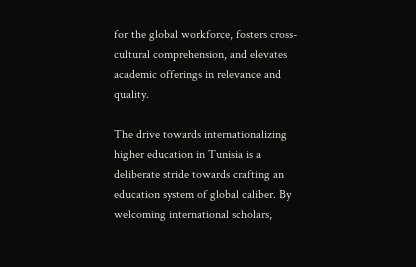for the global workforce, fosters cross-cultural comprehension, and elevates academic offerings in relevance and quality.

The drive towards internationalizing higher education in Tunisia is a deliberate stride towards crafting an education system of global caliber. By welcoming international scholars,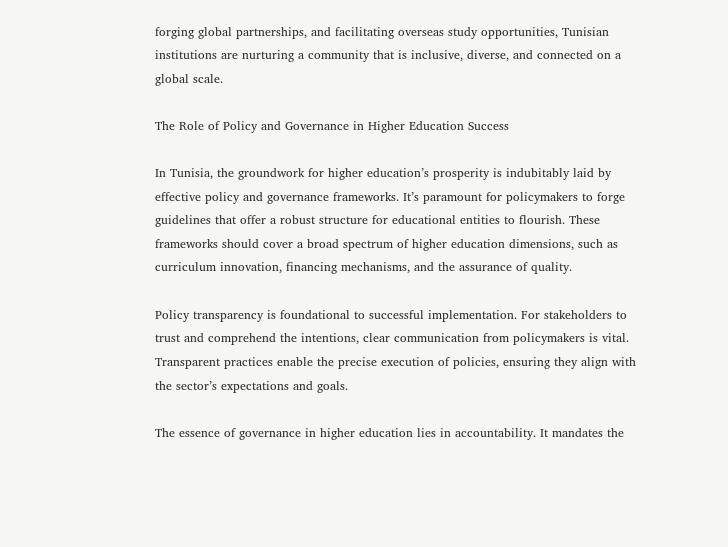forging global partnerships, and facilitating overseas study opportunities, Tunisian institutions are nurturing a community that is inclusive, diverse, and connected on a global scale.

The Role of Policy and Governance in Higher Education Success

In Tunisia, the groundwork for higher education’s prosperity is indubitably laid by effective policy and governance frameworks. It’s paramount for policymakers to forge guidelines that offer a robust structure for educational entities to flourish. These frameworks should cover a broad spectrum of higher education dimensions, such as curriculum innovation, financing mechanisms, and the assurance of quality.

Policy transparency is foundational to successful implementation. For stakeholders to trust and comprehend the intentions, clear communication from policymakers is vital. Transparent practices enable the precise execution of policies, ensuring they align with the sector’s expectations and goals.

The essence of governance in higher education lies in accountability. It mandates the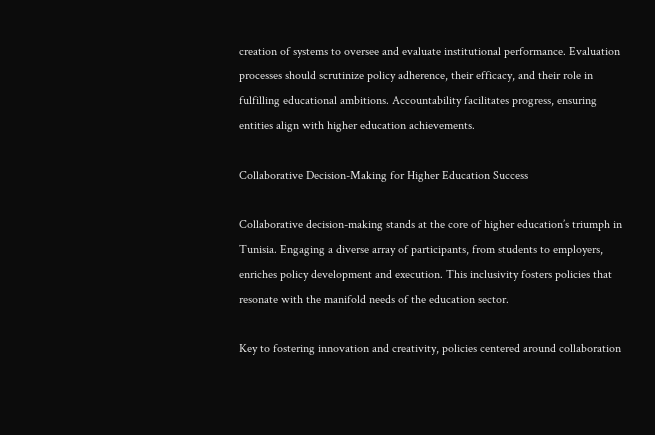creation of systems to oversee and evaluate institutional performance. Evaluation processes should scrutinize policy adherence, their efficacy, and their role in fulfilling educational ambitions. Accountability facilitates progress, ensuring entities align with higher education achievements.

Collaborative Decision-Making for Higher Education Success

Collaborative decision-making stands at the core of higher education’s triumph in Tunisia. Engaging a diverse array of participants, from students to employers, enriches policy development and execution. This inclusivity fosters policies that resonate with the manifold needs of the education sector.

Key to fostering innovation and creativity, policies centered around collaboration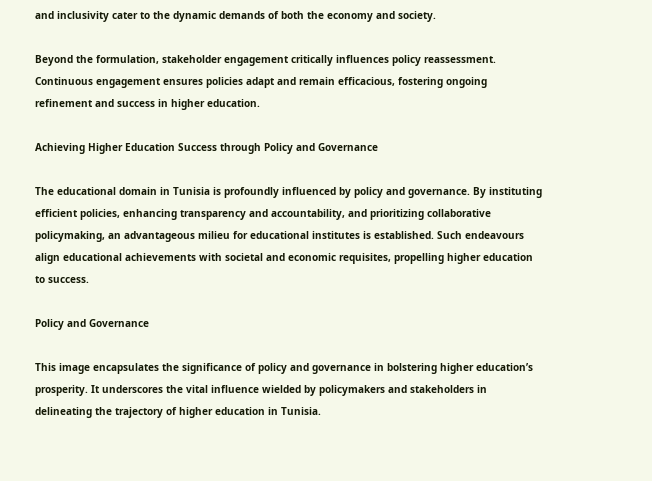and inclusivity cater to the dynamic demands of both the economy and society.

Beyond the formulation, stakeholder engagement critically influences policy reassessment. Continuous engagement ensures policies adapt and remain efficacious, fostering ongoing refinement and success in higher education.

Achieving Higher Education Success through Policy and Governance

The educational domain in Tunisia is profoundly influenced by policy and governance. By instituting efficient policies, enhancing transparency and accountability, and prioritizing collaborative policymaking, an advantageous milieu for educational institutes is established. Such endeavours align educational achievements with societal and economic requisites, propelling higher education to success.

Policy and Governance

This image encapsulates the significance of policy and governance in bolstering higher education’s prosperity. It underscores the vital influence wielded by policymakers and stakeholders in delineating the trajectory of higher education in Tunisia.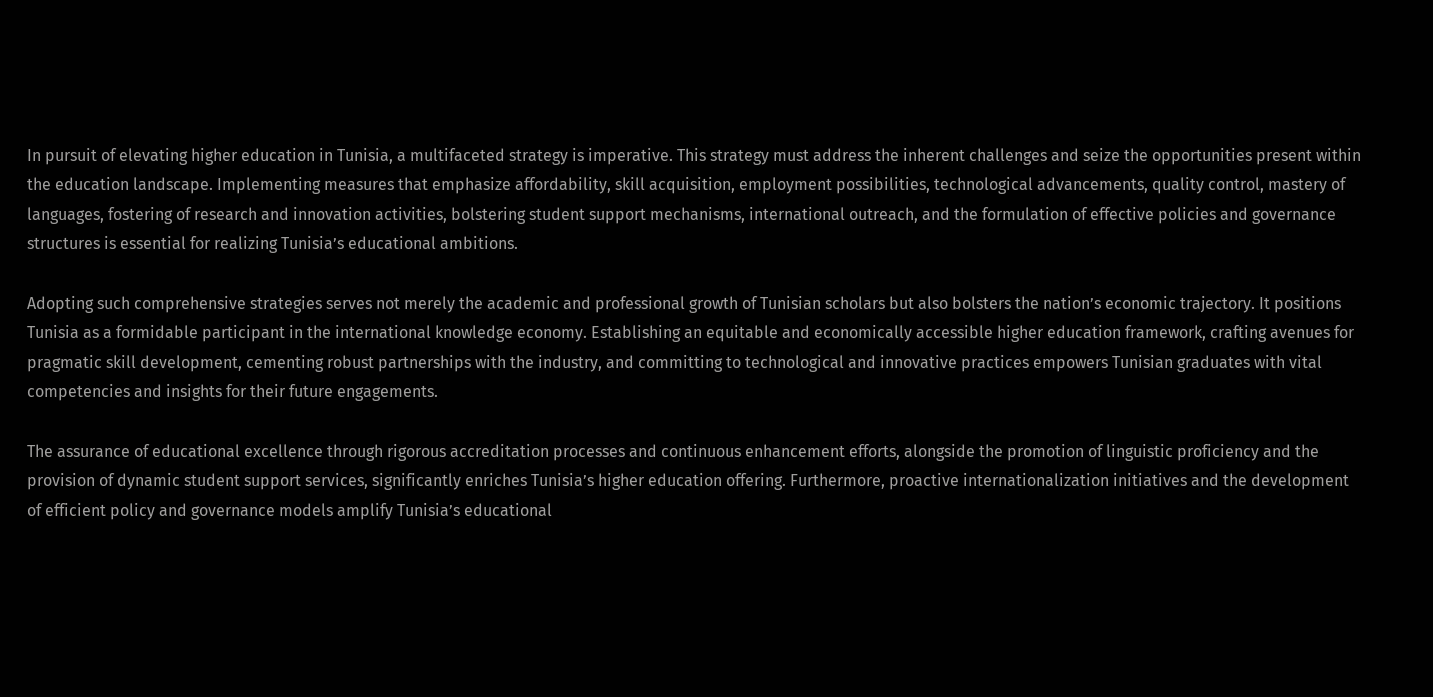In pursuit of elevating higher education in Tunisia, a multifaceted strategy is imperative. This strategy must address the inherent challenges and seize the opportunities present within the education landscape. Implementing measures that emphasize affordability, skill acquisition, employment possibilities, technological advancements, quality control, mastery of languages, fostering of research and innovation activities, bolstering student support mechanisms, international outreach, and the formulation of effective policies and governance structures is essential for realizing Tunisia’s educational ambitions.

Adopting such comprehensive strategies serves not merely the academic and professional growth of Tunisian scholars but also bolsters the nation’s economic trajectory. It positions Tunisia as a formidable participant in the international knowledge economy. Establishing an equitable and economically accessible higher education framework, crafting avenues for pragmatic skill development, cementing robust partnerships with the industry, and committing to technological and innovative practices empowers Tunisian graduates with vital competencies and insights for their future engagements.

The assurance of educational excellence through rigorous accreditation processes and continuous enhancement efforts, alongside the promotion of linguistic proficiency and the provision of dynamic student support services, significantly enriches Tunisia’s higher education offering. Furthermore, proactive internationalization initiatives and the development of efficient policy and governance models amplify Tunisia’s educational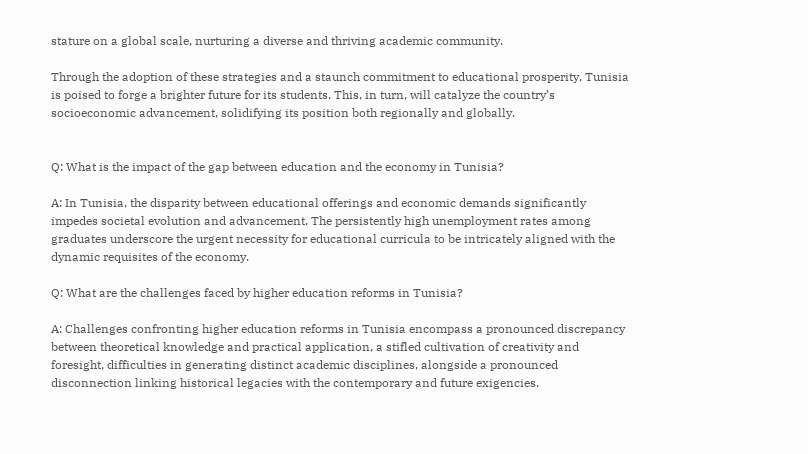stature on a global scale, nurturing a diverse and thriving academic community.

Through the adoption of these strategies and a staunch commitment to educational prosperity, Tunisia is poised to forge a brighter future for its students. This, in turn, will catalyze the country’s socioeconomic advancement, solidifying its position both regionally and globally.


Q: What is the impact of the gap between education and the economy in Tunisia?

A: In Tunisia, the disparity between educational offerings and economic demands significantly impedes societal evolution and advancement. The persistently high unemployment rates among graduates underscore the urgent necessity for educational curricula to be intricately aligned with the dynamic requisites of the economy.

Q: What are the challenges faced by higher education reforms in Tunisia?

A: Challenges confronting higher education reforms in Tunisia encompass a pronounced discrepancy between theoretical knowledge and practical application, a stifled cultivation of creativity and foresight, difficulties in generating distinct academic disciplines, alongside a pronounced disconnection linking historical legacies with the contemporary and future exigencies.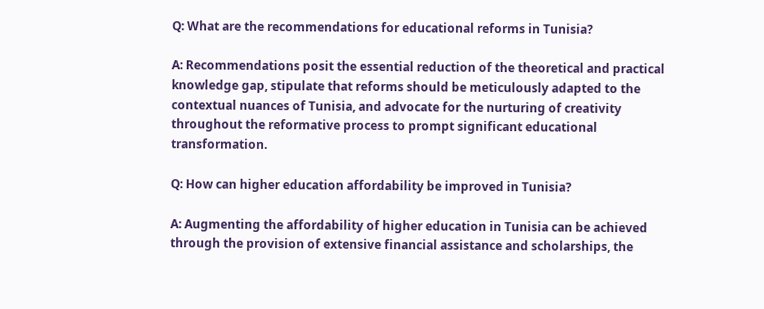Q: What are the recommendations for educational reforms in Tunisia?

A: Recommendations posit the essential reduction of the theoretical and practical knowledge gap, stipulate that reforms should be meticulously adapted to the contextual nuances of Tunisia, and advocate for the nurturing of creativity throughout the reformative process to prompt significant educational transformation.

Q: How can higher education affordability be improved in Tunisia?

A: Augmenting the affordability of higher education in Tunisia can be achieved through the provision of extensive financial assistance and scholarships, the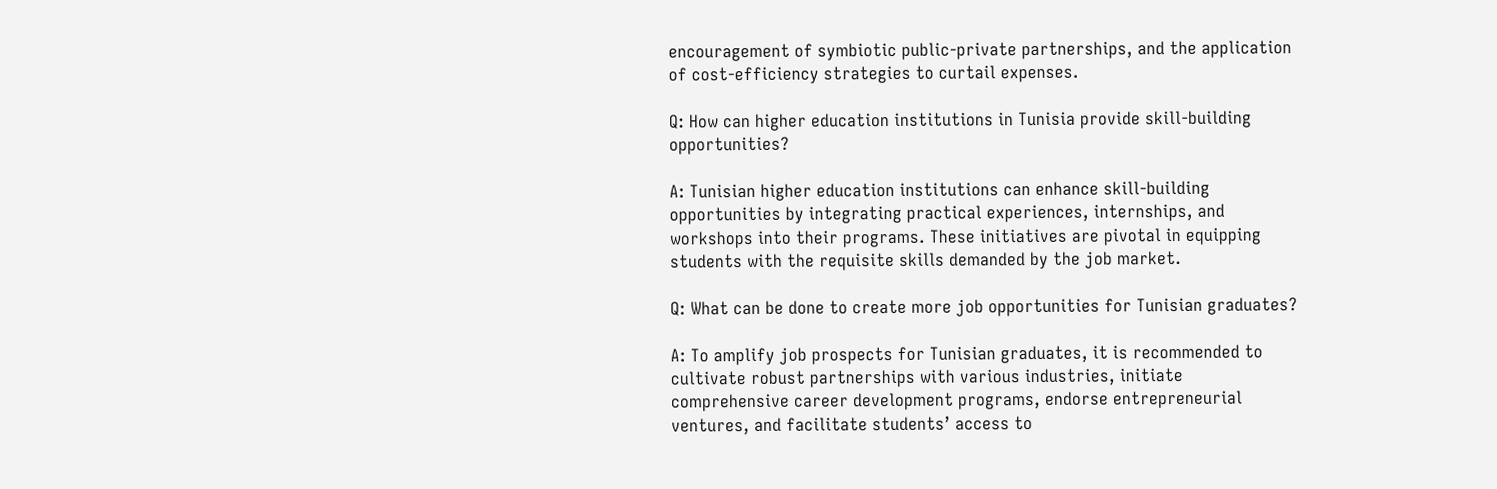encouragement of symbiotic public-private partnerships, and the application of cost-efficiency strategies to curtail expenses.

Q: How can higher education institutions in Tunisia provide skill-building opportunities?

A: Tunisian higher education institutions can enhance skill-building opportunities by integrating practical experiences, internships, and workshops into their programs. These initiatives are pivotal in equipping students with the requisite skills demanded by the job market.

Q: What can be done to create more job opportunities for Tunisian graduates?

A: To amplify job prospects for Tunisian graduates, it is recommended to cultivate robust partnerships with various industries, initiate comprehensive career development programs, endorse entrepreneurial ventures, and facilitate students’ access to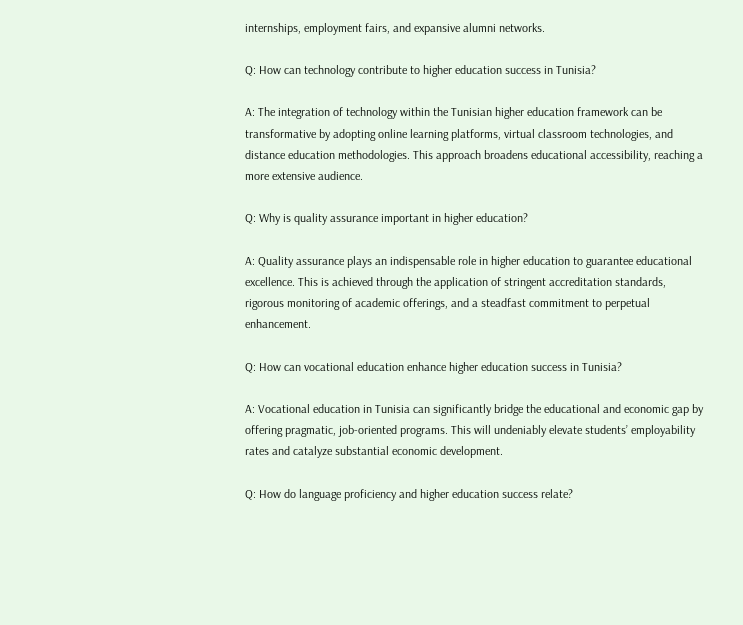internships, employment fairs, and expansive alumni networks.

Q: How can technology contribute to higher education success in Tunisia?

A: The integration of technology within the Tunisian higher education framework can be transformative by adopting online learning platforms, virtual classroom technologies, and distance education methodologies. This approach broadens educational accessibility, reaching a more extensive audience.

Q: Why is quality assurance important in higher education?

A: Quality assurance plays an indispensable role in higher education to guarantee educational excellence. This is achieved through the application of stringent accreditation standards, rigorous monitoring of academic offerings, and a steadfast commitment to perpetual enhancement.

Q: How can vocational education enhance higher education success in Tunisia?

A: Vocational education in Tunisia can significantly bridge the educational and economic gap by offering pragmatic, job-oriented programs. This will undeniably elevate students’ employability rates and catalyze substantial economic development.

Q: How do language proficiency and higher education success relate?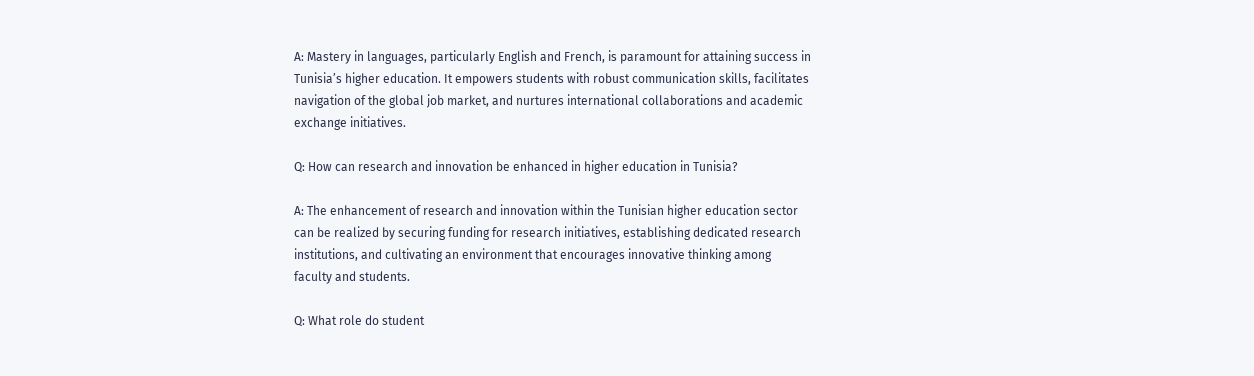A: Mastery in languages, particularly English and French, is paramount for attaining success in Tunisia’s higher education. It empowers students with robust communication skills, facilitates navigation of the global job market, and nurtures international collaborations and academic exchange initiatives.

Q: How can research and innovation be enhanced in higher education in Tunisia?

A: The enhancement of research and innovation within the Tunisian higher education sector can be realized by securing funding for research initiatives, establishing dedicated research institutions, and cultivating an environment that encourages innovative thinking among faculty and students.

Q: What role do student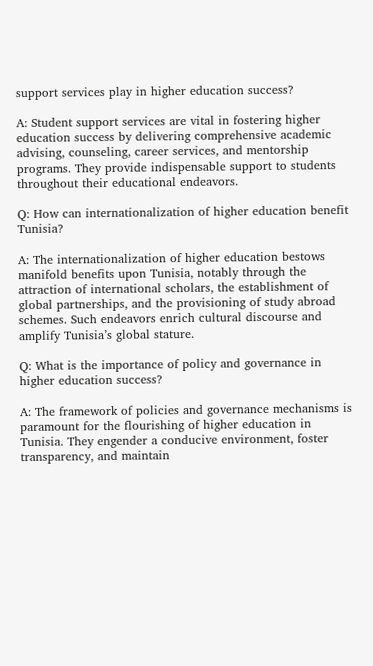support services play in higher education success?

A: Student support services are vital in fostering higher education success by delivering comprehensive academic advising, counseling, career services, and mentorship programs. They provide indispensable support to students throughout their educational endeavors.

Q: How can internationalization of higher education benefit Tunisia?

A: The internationalization of higher education bestows manifold benefits upon Tunisia, notably through the attraction of international scholars, the establishment of global partnerships, and the provisioning of study abroad schemes. Such endeavors enrich cultural discourse and amplify Tunisia’s global stature.

Q: What is the importance of policy and governance in higher education success?

A: The framework of policies and governance mechanisms is paramount for the flourishing of higher education in Tunisia. They engender a conducive environment, foster transparency, and maintain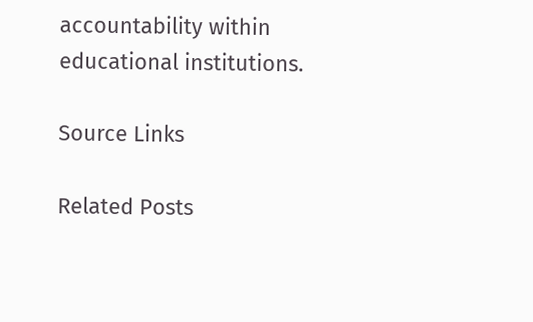accountability within educational institutions.

Source Links

Related Posts